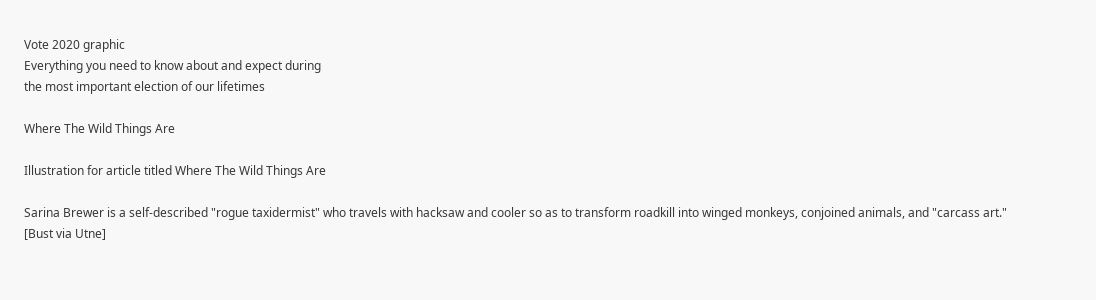Vote 2020 graphic
Everything you need to know about and expect during
the most important election of our lifetimes

Where The Wild Things Are

Illustration for article titled Where The Wild Things Are

Sarina Brewer is a self-described "rogue taxidermist" who travels with hacksaw and cooler so as to transform roadkill into winged monkeys, conjoined animals, and "carcass art." [Bust via Utne]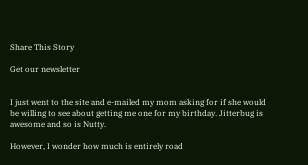Share This Story

Get our newsletter


I just went to the site and e-mailed my mom asking for if she would be willing to see about getting me one for my birthday. Jitterbug is awesome and so is Nutty.

However, I wonder how much is entirely road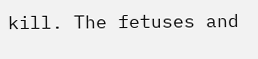kill. The fetuses and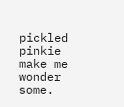pickled pinkie make me wonder some.